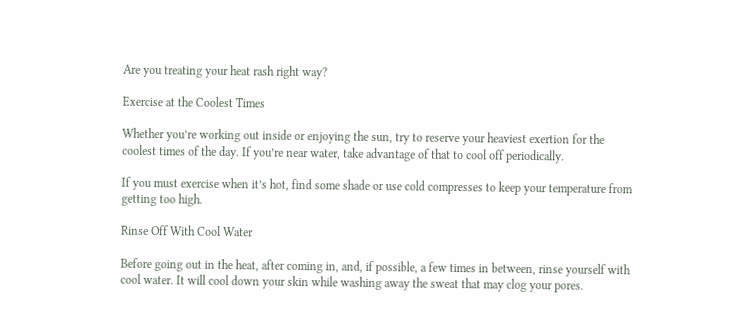Are you treating your heat rash right way?

Exercise at the Coolest Times

Whether you’re working out inside or enjoying the sun, try to reserve your heaviest exertion for the coolest times of the day. If you’re near water, take advantage of that to cool off periodically.

If you must exercise when it’s hot, find some shade or use cold compresses to keep your temperature from getting too high.

Rinse Off With Cool Water

Before going out in the heat, after coming in, and, if possible, a few times in between, rinse yourself with cool water. It will cool down your skin while washing away the sweat that may clog your pores.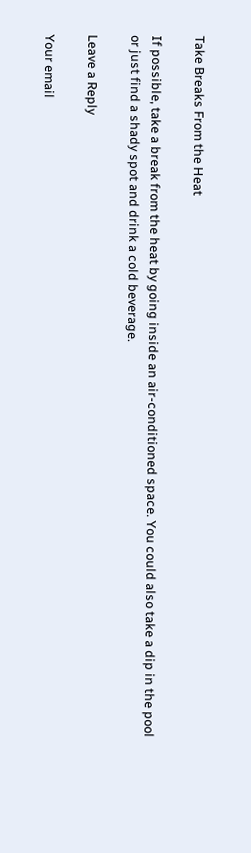Take Breaks From the Heat

If possible, take a break from the heat by going inside an air-conditioned space. You could also take a dip in the pool or just find a shady spot and drink a cold beverage.

Leave a Reply

Your email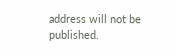address will not be published.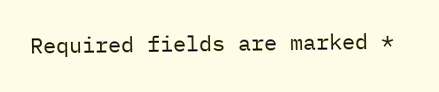Required fields are marked *